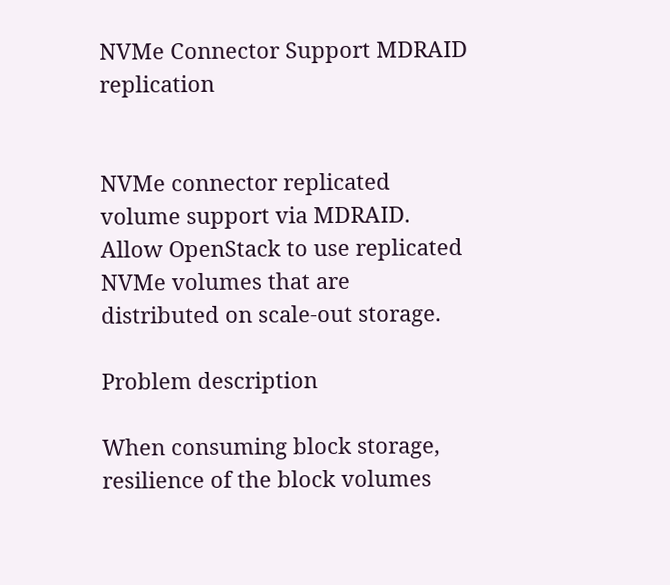NVMe Connector Support MDRAID replication


NVMe connector replicated volume support via MDRAID. Allow OpenStack to use replicated NVMe volumes that are distributed on scale-out storage.

Problem description

When consuming block storage, resilience of the block volumes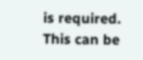is required. This can be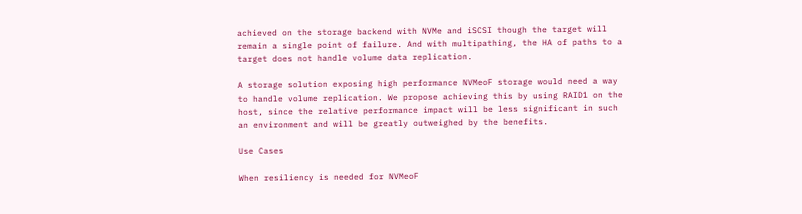achieved on the storage backend with NVMe and iSCSI though the target will remain a single point of failure. And with multipathing, the HA of paths to a target does not handle volume data replication.

A storage solution exposing high performance NVMeoF storage would need a way to handle volume replication. We propose achieving this by using RAID1 on the host, since the relative performance impact will be less significant in such an environment and will be greatly outweighed by the benefits.

Use Cases

When resiliency is needed for NVMeoF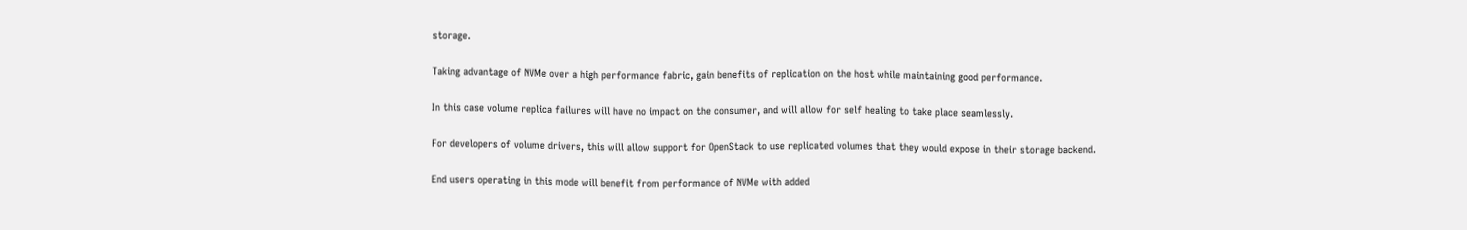storage.

Taking advantage of NVMe over a high performance fabric, gain benefits of replication on the host while maintaining good performance.

In this case volume replica failures will have no impact on the consumer, and will allow for self healing to take place seamlessly.

For developers of volume drivers, this will allow support for OpenStack to use replicated volumes that they would expose in their storage backend.

End users operating in this mode will benefit from performance of NVMe with added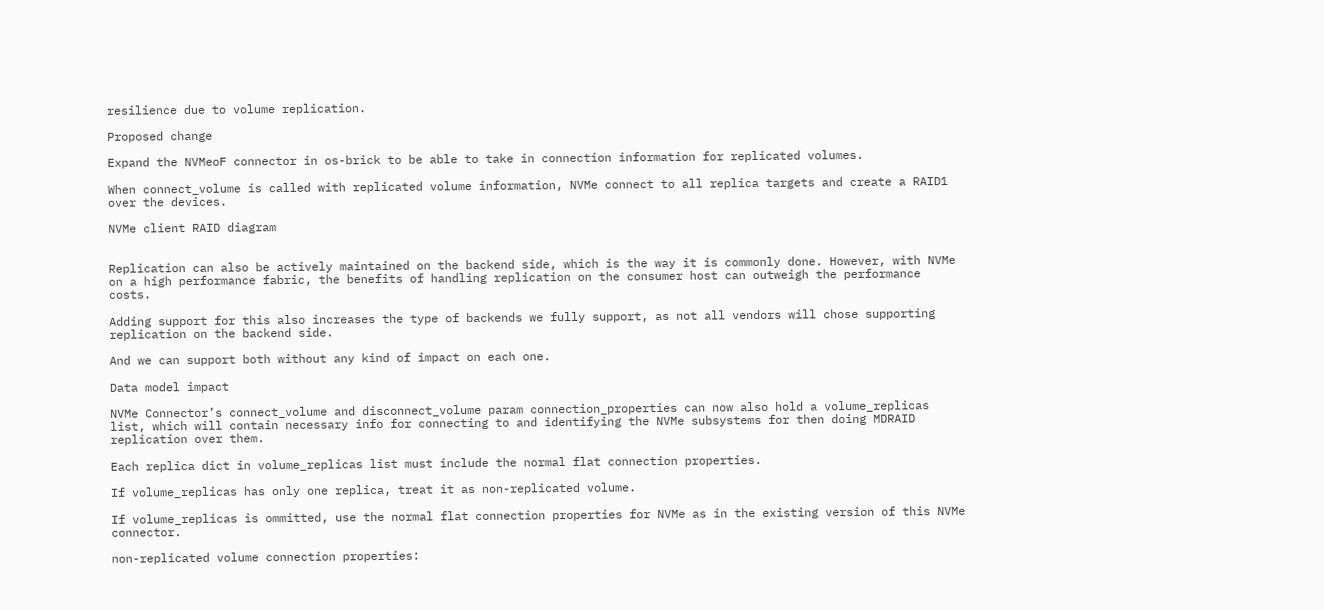resilience due to volume replication.

Proposed change

Expand the NVMeoF connector in os-brick to be able to take in connection information for replicated volumes.

When connect_volume is called with replicated volume information, NVMe connect to all replica targets and create a RAID1 over the devices.

NVMe client RAID diagram


Replication can also be actively maintained on the backend side, which is the way it is commonly done. However, with NVMe on a high performance fabric, the benefits of handling replication on the consumer host can outweigh the performance costs.

Adding support for this also increases the type of backends we fully support, as not all vendors will chose supporting replication on the backend side.

And we can support both without any kind of impact on each one.

Data model impact

NVMe Connector’s connect_volume and disconnect_volume param connection_properties can now also hold a volume_replicas list, which will contain necessary info for connecting to and identifying the NVMe subsystems for then doing MDRAID replication over them.

Each replica dict in volume_replicas list must include the normal flat connection properties.

If volume_replicas has only one replica, treat it as non-replicated volume.

If volume_replicas is ommitted, use the normal flat connection properties for NVMe as in the existing version of this NVMe connector.

non-replicated volume connection properties: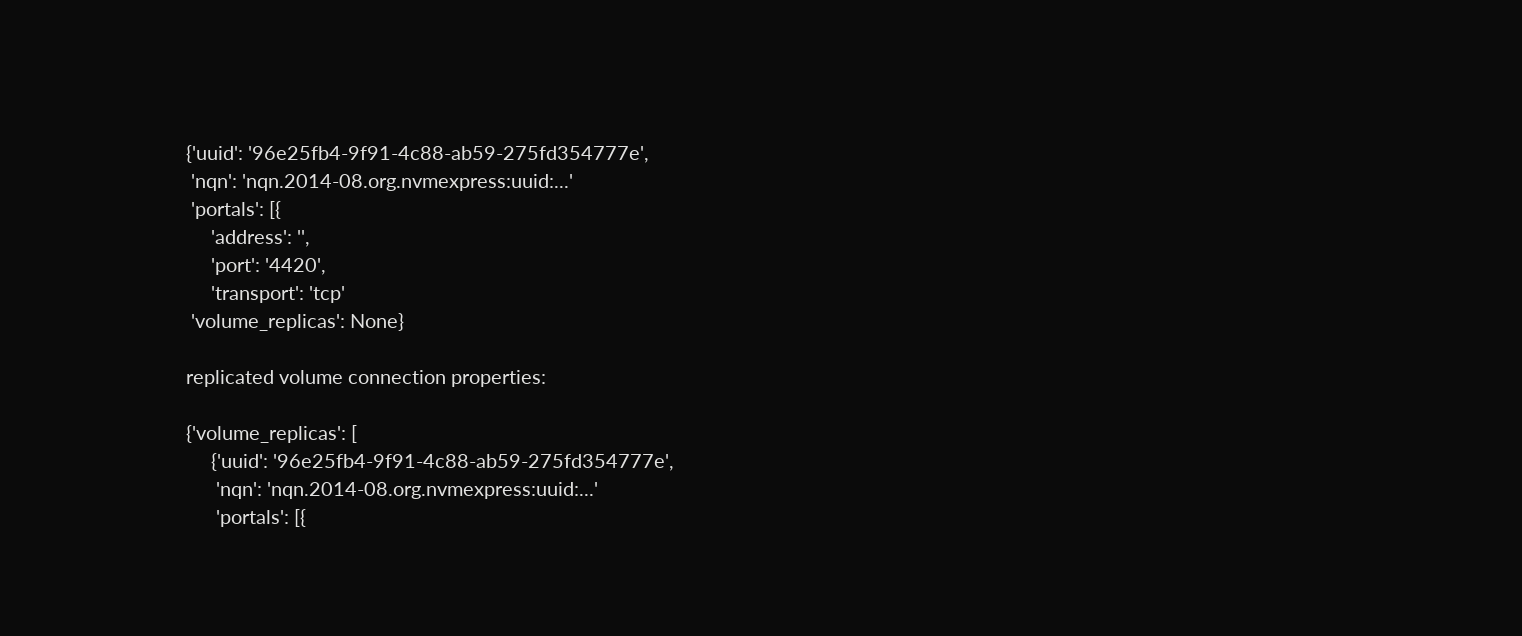{'uuid': '96e25fb4-9f91-4c88-ab59-275fd354777e',
 'nqn': 'nqn.2014-08.org.nvmexpress:uuid:...'
 'portals': [{
     'address': '',
     'port': '4420',
     'transport': 'tcp'
 'volume_replicas': None}

replicated volume connection properties:

{'volume_replicas': [
     {'uuid': '96e25fb4-9f91-4c88-ab59-275fd354777e',
      'nqn': 'nqn.2014-08.org.nvmexpress:uuid:...'
      'portals': [{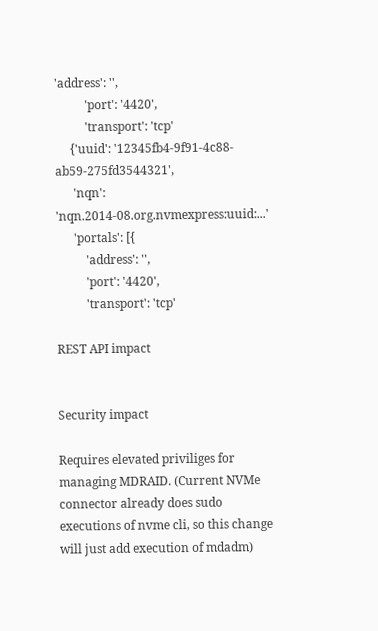'address': '',
          'port': '4420',
          'transport': 'tcp'
     {'uuid': '12345fb4-9f91-4c88-ab59-275fd3544321',
      'nqn': 'nqn.2014-08.org.nvmexpress:uuid:...'
      'portals': [{
          'address': '',
          'port': '4420',
          'transport': 'tcp'

REST API impact


Security impact

Requires elevated priviliges for managing MDRAID. (Current NVMe connector already does sudo executions of nvme cli, so this change will just add execution of mdadm)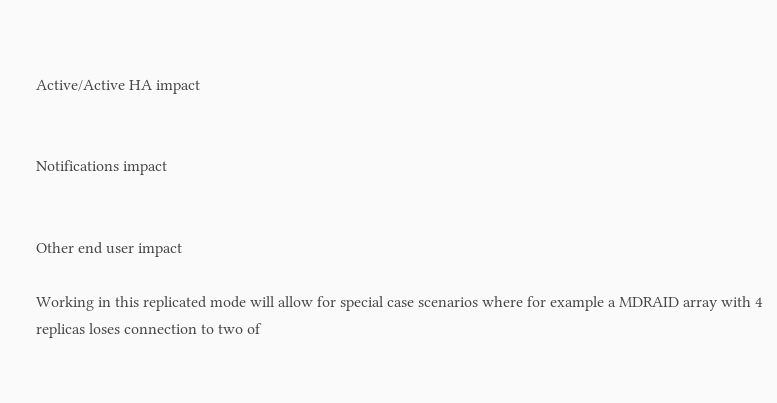Active/Active HA impact


Notifications impact


Other end user impact

Working in this replicated mode will allow for special case scenarios where for example a MDRAID array with 4 replicas loses connection to two of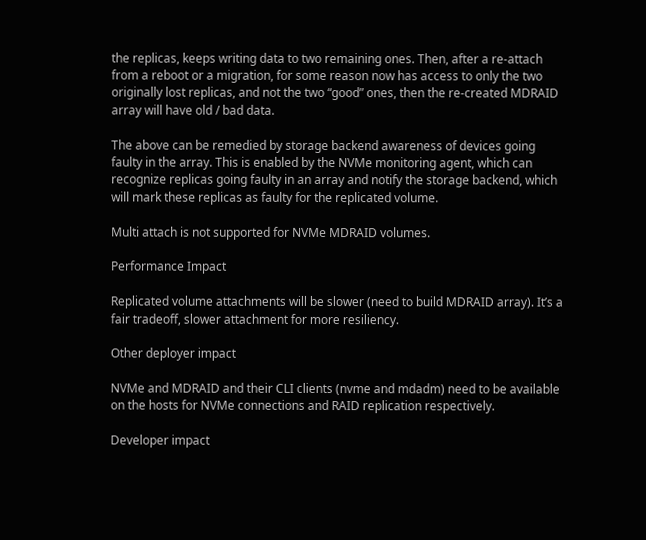the replicas, keeps writing data to two remaining ones. Then, after a re-attach from a reboot or a migration, for some reason now has access to only the two originally lost replicas, and not the two “good” ones, then the re-created MDRAID array will have old / bad data.

The above can be remedied by storage backend awareness of devices going faulty in the array. This is enabled by the NVMe monitoring agent, which can recognize replicas going faulty in an array and notify the storage backend, which will mark these replicas as faulty for the replicated volume.

Multi attach is not supported for NVMe MDRAID volumes.

Performance Impact

Replicated volume attachments will be slower (need to build MDRAID array). It’s a fair tradeoff, slower attachment for more resiliency.

Other deployer impact

NVMe and MDRAID and their CLI clients (nvme and mdadm) need to be available on the hosts for NVMe connections and RAID replication respectively.

Developer impact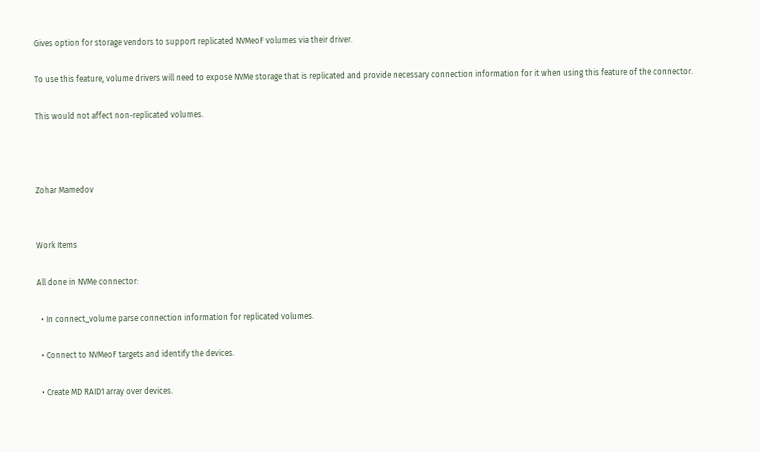Gives option for storage vendors to support replicated NVMeoF volumes via their driver.

To use this feature, volume drivers will need to expose NVMe storage that is replicated and provide necessary connection information for it when using this feature of the connector.

This would not affect non-replicated volumes.



Zohar Mamedov


Work Items

All done in NVMe connector:

  • In connect_volume parse connection information for replicated volumes.

  • Connect to NVMeoF targets and identify the devices.

  • Create MD RAID1 array over devices.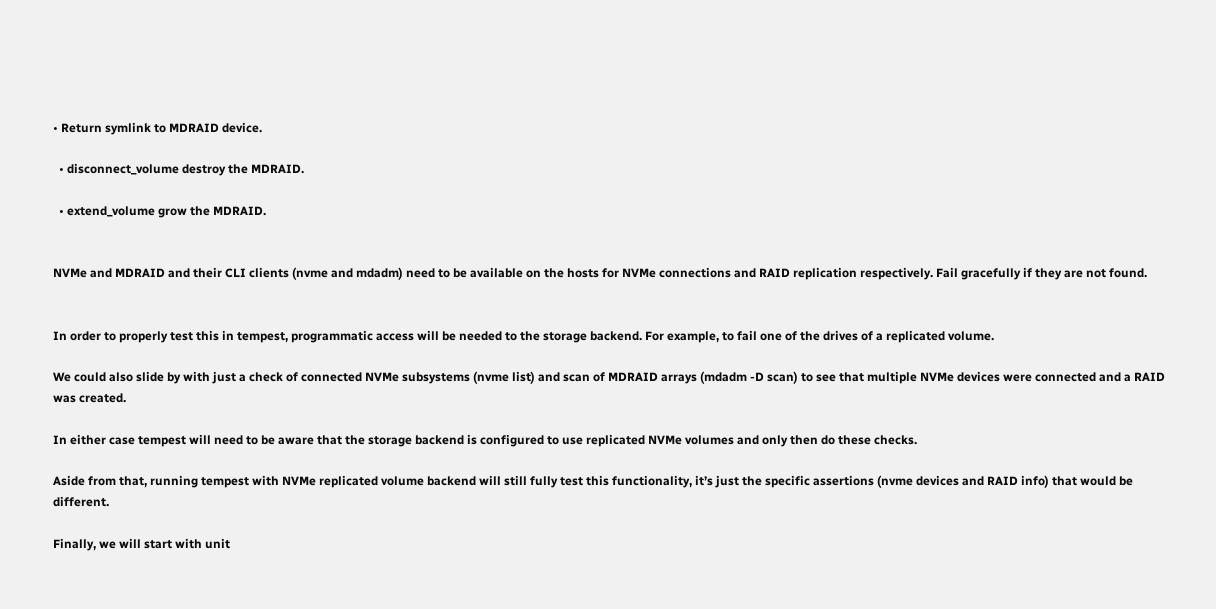• Return symlink to MDRAID device.

  • disconnect_volume destroy the MDRAID.

  • extend_volume grow the MDRAID.


NVMe and MDRAID and their CLI clients (nvme and mdadm) need to be available on the hosts for NVMe connections and RAID replication respectively. Fail gracefully if they are not found.


In order to properly test this in tempest, programmatic access will be needed to the storage backend. For example, to fail one of the drives of a replicated volume.

We could also slide by with just a check of connected NVMe subsystems (nvme list) and scan of MDRAID arrays (mdadm -D scan) to see that multiple NVMe devices were connected and a RAID was created.

In either case tempest will need to be aware that the storage backend is configured to use replicated NVMe volumes and only then do these checks.

Aside from that, running tempest with NVMe replicated volume backend will still fully test this functionality, it’s just the specific assertions (nvme devices and RAID info) that would be different.

Finally, we will start with unit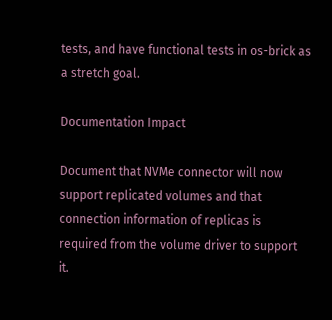tests, and have functional tests in os-brick as a stretch goal.

Documentation Impact

Document that NVMe connector will now support replicated volumes and that connection information of replicas is required from the volume driver to support it.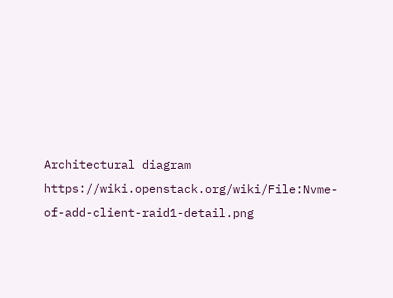Architectural diagram https://wiki.openstack.org/wiki/File:Nvme-of-add-client-raid1-detail.png